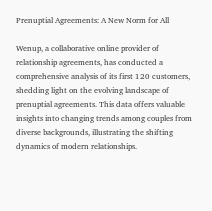Prenuptial Agreements: A New Norm for All

Wenup, a collaborative online provider of relationship agreements, has conducted a comprehensive analysis of its first 120 customers, shedding light on the evolving landscape of prenuptial agreements. This data offers valuable insights into changing trends among couples from diverse backgrounds, illustrating the shifting dynamics of modern relationships.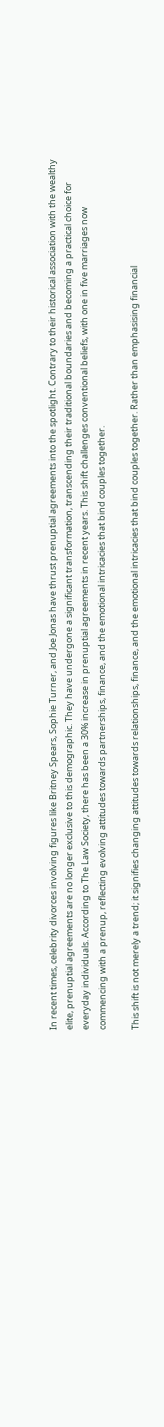In recent times, celebrity divorces involving figures like Britney Spears, Sophie Turner, and Joe Jonas have thrust prenuptial agreements into the spotlight. Contrary to their historical association with the wealthy elite, prenuptial agreements are no longer exclusive to this demographic. They have undergone a significant transformation, transcending their traditional boundaries and becoming a practical choice for everyday individuals. According to The Law Society, there has been a 30% increase in prenuptial agreements in recent years. This shift challenges conventional beliefs, with one in five marriages now commencing with a prenup, reflecting evolving attitudes towards partnerships, finance, and the emotional intricacies that bind couples together.

This shift is not merely a trend; it signifies changing attitudes towards relationships, finance, and the emotional intricacies that bind couples together. Rather than emphasising financial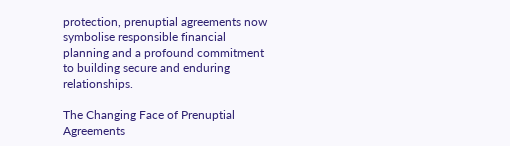protection, prenuptial agreements now symbolise responsible financial planning and a profound commitment to building secure and enduring relationships.

The Changing Face of Prenuptial Agreements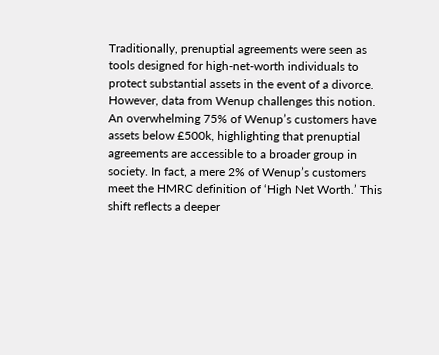Traditionally, prenuptial agreements were seen as tools designed for high-net-worth individuals to protect substantial assets in the event of a divorce. However, data from Wenup challenges this notion. An overwhelming 75% of Wenup’s customers have assets below £500k, highlighting that prenuptial agreements are accessible to a broader group in society. In fact, a mere 2% of Wenup’s customers meet the HMRC definition of ‘High Net Worth.’ This shift reflects a deeper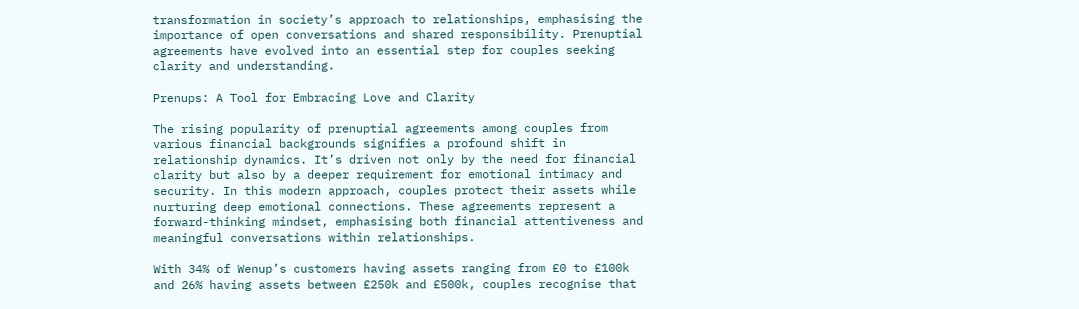transformation in society’s approach to relationships, emphasising the importance of open conversations and shared responsibility. Prenuptial agreements have evolved into an essential step for couples seeking clarity and understanding.

Prenups: A Tool for Embracing Love and Clarity

The rising popularity of prenuptial agreements among couples from various financial backgrounds signifies a profound shift in relationship dynamics. It’s driven not only by the need for financial clarity but also by a deeper requirement for emotional intimacy and security. In this modern approach, couples protect their assets while nurturing deep emotional connections. These agreements represent a forward-thinking mindset, emphasising both financial attentiveness and meaningful conversations within relationships.

With 34% of Wenup’s customers having assets ranging from £0 to £100k and 26% having assets between £250k and £500k, couples recognise that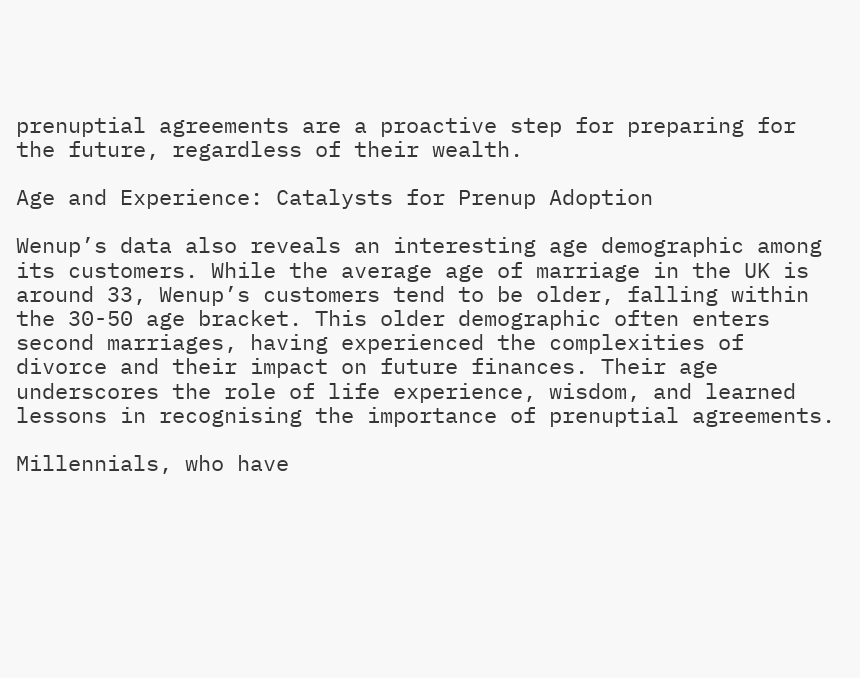prenuptial agreements are a proactive step for preparing for the future, regardless of their wealth.

Age and Experience: Catalysts for Prenup Adoption

Wenup’s data also reveals an interesting age demographic among its customers. While the average age of marriage in the UK is around 33, Wenup’s customers tend to be older, falling within the 30-50 age bracket. This older demographic often enters second marriages, having experienced the complexities of divorce and their impact on future finances. Their age underscores the role of life experience, wisdom, and learned lessons in recognising the importance of prenuptial agreements.

Millennials, who have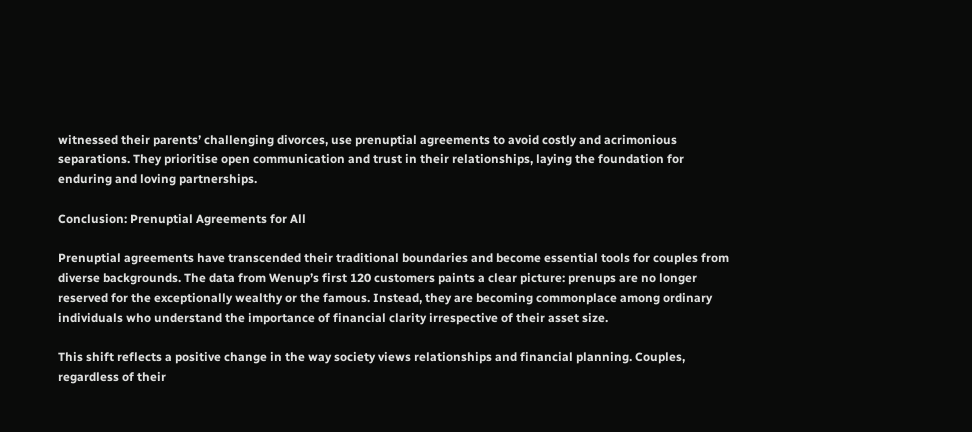witnessed their parents’ challenging divorces, use prenuptial agreements to avoid costly and acrimonious separations. They prioritise open communication and trust in their relationships, laying the foundation for enduring and loving partnerships.

Conclusion: Prenuptial Agreements for All

Prenuptial agreements have transcended their traditional boundaries and become essential tools for couples from diverse backgrounds. The data from Wenup’s first 120 customers paints a clear picture: prenups are no longer reserved for the exceptionally wealthy or the famous. Instead, they are becoming commonplace among ordinary individuals who understand the importance of financial clarity irrespective of their asset size.

This shift reflects a positive change in the way society views relationships and financial planning. Couples, regardless of their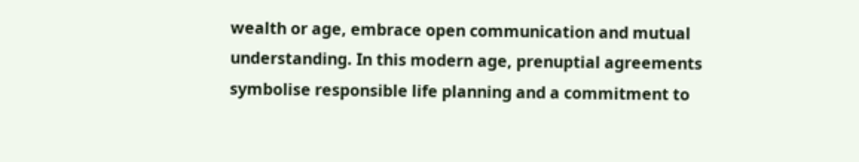wealth or age, embrace open communication and mutual understanding. In this modern age, prenuptial agreements symbolise responsible life planning and a commitment to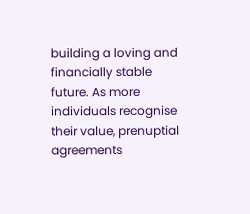building a loving and financially stable future. As more individuals recognise their value, prenuptial agreements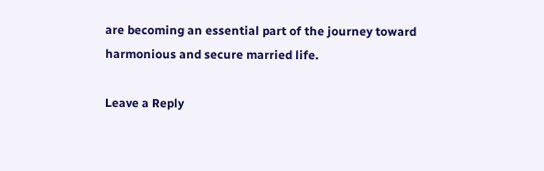are becoming an essential part of the journey toward harmonious and secure married life.

Leave a Reply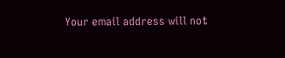Your email address will not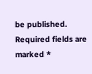be published. Required fields are marked *